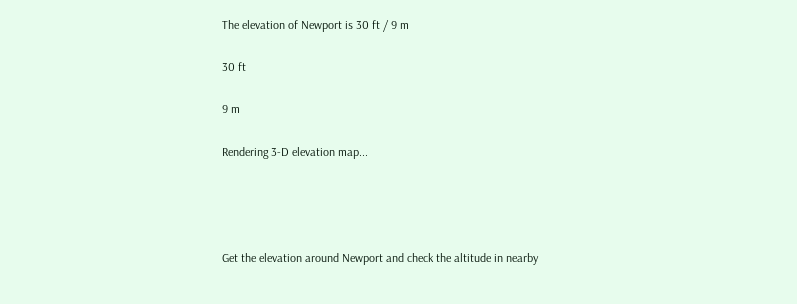The elevation of Newport is 30 ft / 9 m

30 ft

9 m

Rendering 3-D elevation map...




Get the elevation around Newport and check the altitude in nearby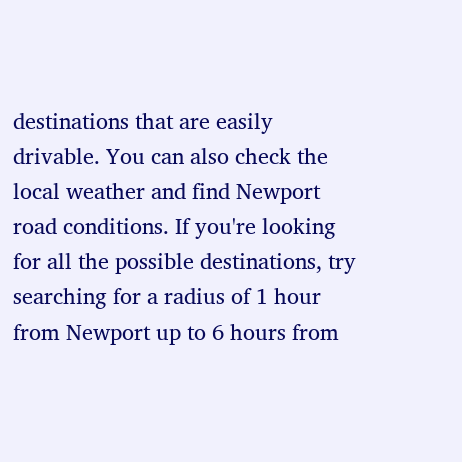destinations that are easily drivable. You can also check the local weather and find Newport road conditions. If you're looking for all the possible destinations, try searching for a radius of 1 hour from Newport up to 6 hours from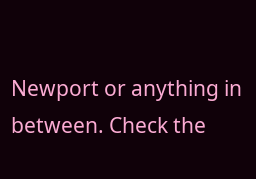Newport or anything in between. Check the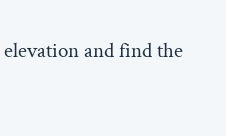elevation and find the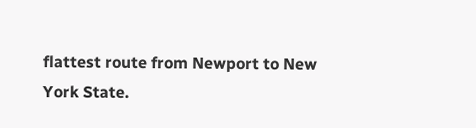flattest route from Newport to New York State.